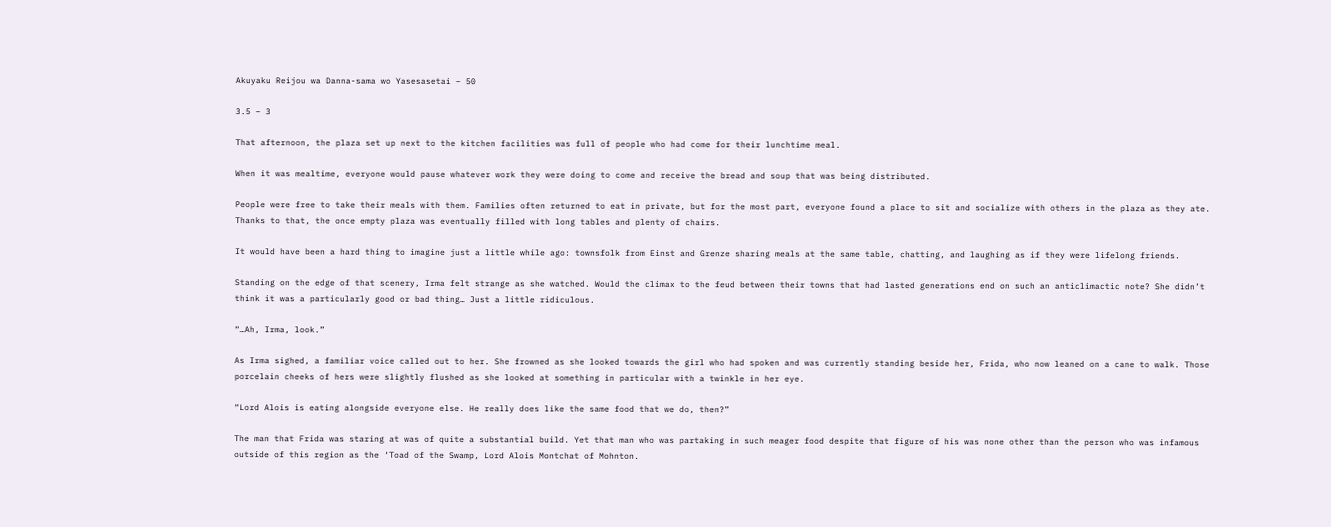Akuyaku Reijou wa Danna-sama wo Yasesasetai – 50

3.5 – 3

That afternoon, the plaza set up next to the kitchen facilities was full of people who had come for their lunchtime meal.

When it was mealtime, everyone would pause whatever work they were doing to come and receive the bread and soup that was being distributed.

People were free to take their meals with them. Families often returned to eat in private, but for the most part, everyone found a place to sit and socialize with others in the plaza as they ate. Thanks to that, the once empty plaza was eventually filled with long tables and plenty of chairs.

It would have been a hard thing to imagine just a little while ago: townsfolk from Einst and Grenze sharing meals at the same table, chatting, and laughing as if they were lifelong friends.

Standing on the edge of that scenery, Irma felt strange as she watched. Would the climax to the feud between their towns that had lasted generations end on such an anticlimactic note? She didn’t think it was a particularly good or bad thing… Just a little ridiculous.

“…Ah, Irma, look.”

As Irma sighed, a familiar voice called out to her. She frowned as she looked towards the girl who had spoken and was currently standing beside her, Frida, who now leaned on a cane to walk. Those porcelain cheeks of hers were slightly flushed as she looked at something in particular with a twinkle in her eye.

“Lord Alois is eating alongside everyone else. He really does like the same food that we do, then?”

The man that Frida was staring at was of quite a substantial build. Yet that man who was partaking in such meager food despite that figure of his was none other than the person who was infamous outside of this region as the ‘Toad of the Swamp, Lord Alois Montchat of Mohnton.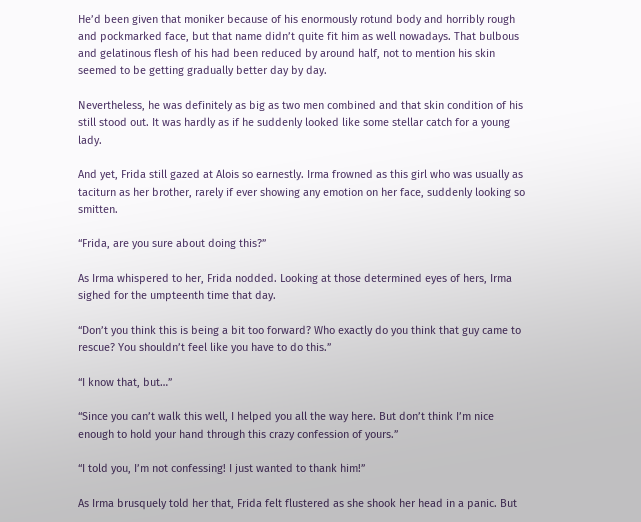He’d been given that moniker because of his enormously rotund body and horribly rough and pockmarked face, but that name didn’t quite fit him as well nowadays. That bulbous and gelatinous flesh of his had been reduced by around half, not to mention his skin seemed to be getting gradually better day by day.

Nevertheless, he was definitely as big as two men combined and that skin condition of his still stood out. It was hardly as if he suddenly looked like some stellar catch for a young lady.

And yet, Frida still gazed at Alois so earnestly. Irma frowned as this girl who was usually as taciturn as her brother, rarely if ever showing any emotion on her face, suddenly looking so smitten.

“Frida, are you sure about doing this?”

As Irma whispered to her, Frida nodded. Looking at those determined eyes of hers, Irma sighed for the umpteenth time that day.

“Don’t you think this is being a bit too forward? Who exactly do you think that guy came to rescue? You shouldn’t feel like you have to do this.”

“I know that, but…”

“Since you can’t walk this well, I helped you all the way here. But don’t think I’m nice enough to hold your hand through this crazy confession of yours.”

“I told you, I’m not confessing! I just wanted to thank him!”

As Irma brusquely told her that, Frida felt flustered as she shook her head in a panic. But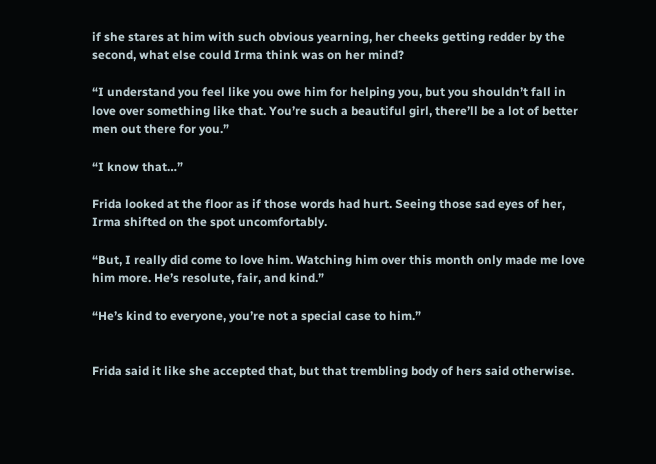if she stares at him with such obvious yearning, her cheeks getting redder by the second, what else could Irma think was on her mind?

“I understand you feel like you owe him for helping you, but you shouldn’t fall in love over something like that. You’re such a beautiful girl, there’ll be a lot of better men out there for you.”

“I know that…”

Frida looked at the floor as if those words had hurt. Seeing those sad eyes of her, Irma shifted on the spot uncomfortably.

“But, I really did come to love him. Watching him over this month only made me love him more. He’s resolute, fair, and kind.”

“He’s kind to everyone, you’re not a special case to him.”


Frida said it like she accepted that, but that trembling body of hers said otherwise.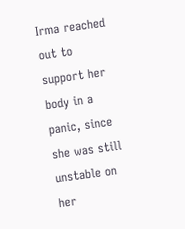Irma reached out to support her body in a panic, since she was still unstable on her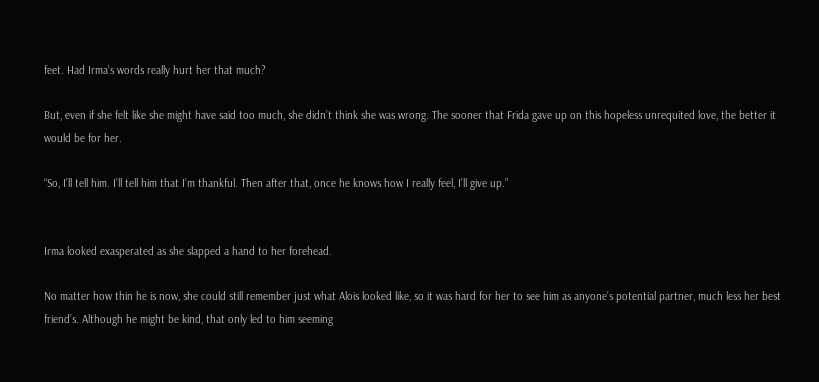feet. Had Irma’s words really hurt her that much?

But, even if she felt like she might have said too much, she didn’t think she was wrong. The sooner that Frida gave up on this hopeless unrequited love, the better it would be for her.

“So, I’ll tell him. I’ll tell him that I’m thankful. Then after that, once he knows how I really feel, I’ll give up.”


Irma looked exasperated as she slapped a hand to her forehead.

No matter how thin he is now, she could still remember just what Alois looked like, so it was hard for her to see him as anyone’s potential partner, much less her best friend’s. Although he might be kind, that only led to him seeming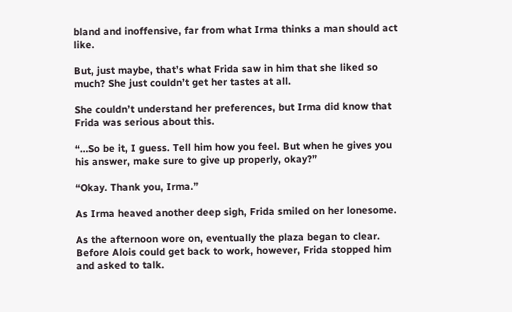bland and inoffensive, far from what Irma thinks a man should act like.

But, just maybe, that’s what Frida saw in him that she liked so much? She just couldn’t get her tastes at all.

She couldn’t understand her preferences, but Irma did know that Frida was serious about this.

“…So be it, I guess. Tell him how you feel. But when he gives you his answer, make sure to give up properly, okay?”

“Okay. Thank you, Irma.”

As Irma heaved another deep sigh, Frida smiled on her lonesome.

As the afternoon wore on, eventually the plaza began to clear. Before Alois could get back to work, however, Frida stopped him and asked to talk.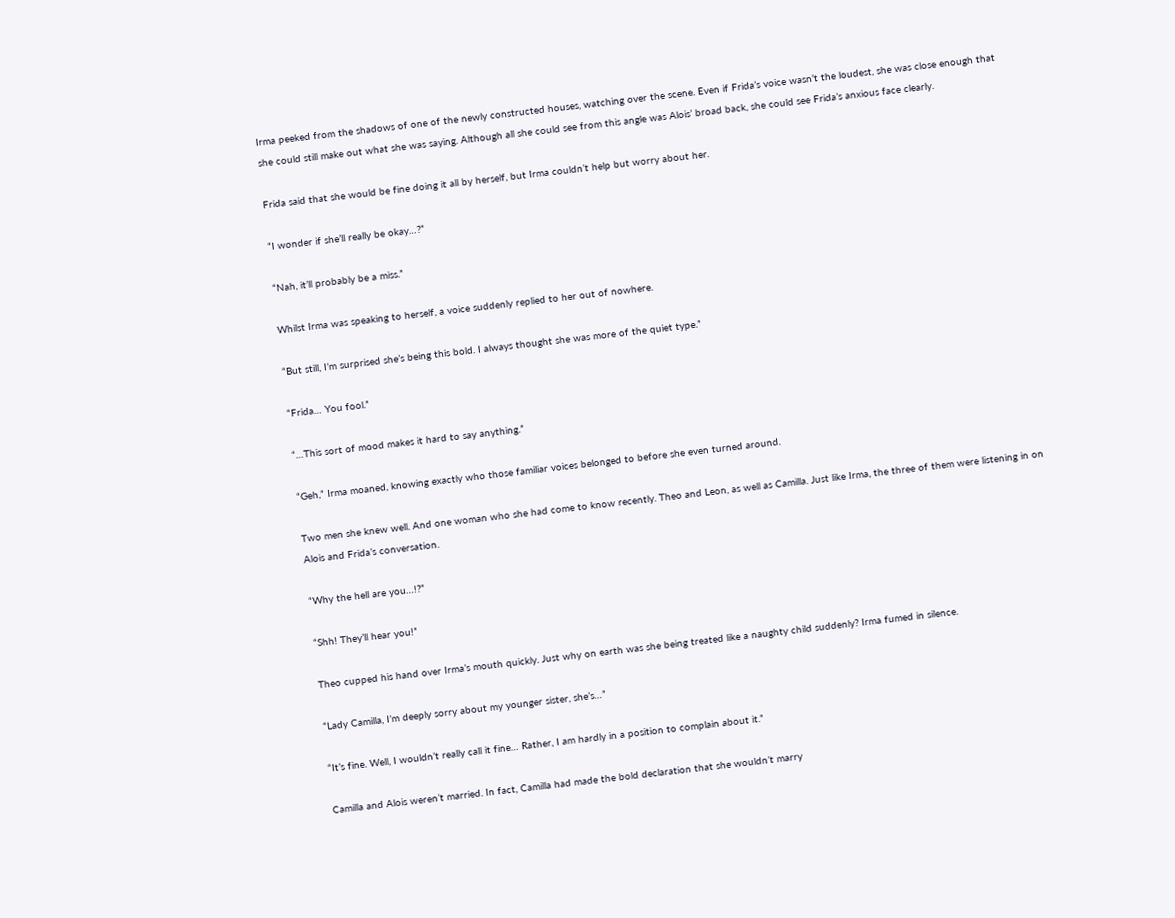Irma peeked from the shadows of one of the newly constructed houses, watching over the scene. Even if Frida’s voice wasn’t the loudest, she was close enough that she could still make out what she was saying. Although all she could see from this angle was Alois’ broad back, she could see Frida’s anxious face clearly.

Frida said that she would be fine doing it all by herself, but Irma couldn’t help but worry about her.

“I wonder if she’ll really be okay…?”

“Nah, it’ll probably be a miss.”

Whilst Irma was speaking to herself, a voice suddenly replied to her out of nowhere.

“But still, I’m surprised she’s being this bold. I always thought she was more of the quiet type.”

“Frida… You fool.”

“…This sort of mood makes it hard to say anything.”

“Geh,” Irma moaned, knowing exactly who those familiar voices belonged to before she even turned around.

Two men she knew well. And one woman who she had come to know recently. Theo and Leon, as well as Camilla. Just like Irma, the three of them were listening in on Alois and Frida’s conversation.

“Why the hell are you…!?”

“Shh! They’ll hear you!”

Theo cupped his hand over Irma’s mouth quickly. Just why on earth was she being treated like a naughty child suddenly? Irma fumed in silence.

“Lady Camilla, I’m deeply sorry about my younger sister, she’s…”

“It’s fine. Well, I wouldn’t really call it fine… Rather, I am hardly in a position to complain about it.”

Camilla and Alois weren’t married. In fact, Camilla had made the bold declaration that she wouldn’t marry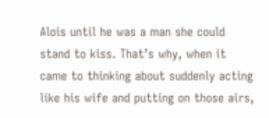Alois until he was a man she could stand to kiss. That’s why, when it came to thinking about suddenly acting like his wife and putting on those airs,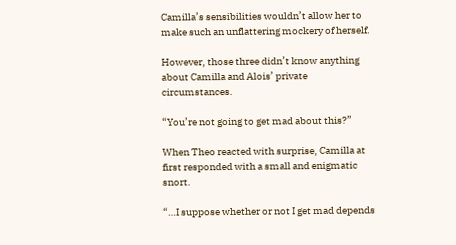Camilla’s sensibilities wouldn’t allow her to make such an unflattering mockery of herself.

However, those three didn’t know anything about Camilla and Alois’ private circumstances.

“You’re not going to get mad about this?”

When Theo reacted with surprise, Camilla at first responded with a small and enigmatic snort.

“…I suppose whether or not I get mad depends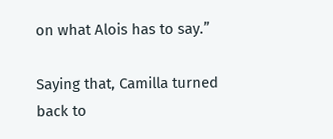on what Alois has to say.”

Saying that, Camilla turned back to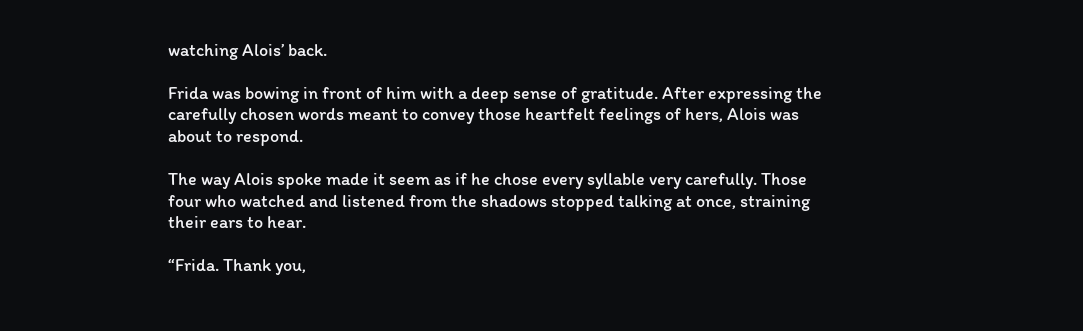watching Alois’ back.

Frida was bowing in front of him with a deep sense of gratitude. After expressing the carefully chosen words meant to convey those heartfelt feelings of hers, Alois was about to respond.

The way Alois spoke made it seem as if he chose every syllable very carefully. Those four who watched and listened from the shadows stopped talking at once, straining their ears to hear.

“Frida. Thank you,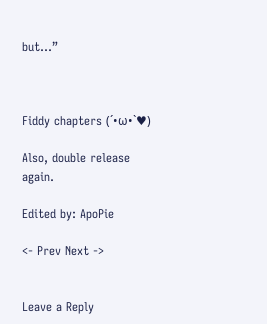but…”



Fiddy chapters (´•ω•`♥)

Also, double release again.

Edited by: ApoPie

<- Prev Next ->


Leave a Reply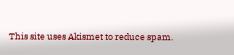This site uses Akismet to reduce spam.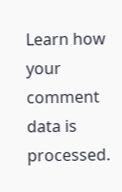Learn how your comment data is processed.